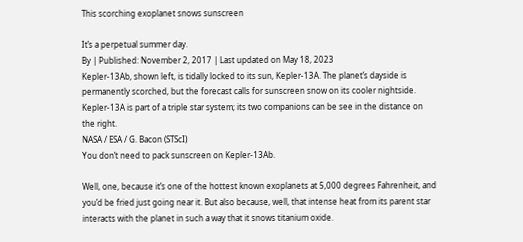This scorching exoplanet snows sunscreen

It’s a perpetual summer day.
By | Published: November 2, 2017 | Last updated on May 18, 2023
Kepler-13Ab, shown left, is tidally locked to its sun, Kepler-13A. The planet’s dayside is permanently scorched, but the forecast calls for sunscreen snow on its cooler nightside. Kepler-13A is part of a triple star system; its two companions can be see in the distance on the right.
NASA / ESA / G. Bacon (STScI)
You don’t need to pack sunscreen on Kepler-13Ab.

Well, one, because it’s one of the hottest known exoplanets at 5,000 degrees Fahrenheit, and you’d be fried just going near it. But also because, well, that intense heat from its parent star interacts with the planet in such a way that it snows titanium oxide.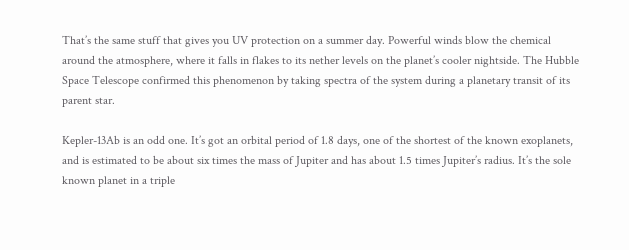That’s the same stuff that gives you UV protection on a summer day. Powerful winds blow the chemical around the atmosphere, where it falls in flakes to its nether levels on the planet’s cooler nightside. The Hubble Space Telescope confirmed this phenomenon by taking spectra of the system during a planetary transit of its parent star.

Kepler-13Ab is an odd one. It’s got an orbital period of 1.8 days, one of the shortest of the known exoplanets, and is estimated to be about six times the mass of Jupiter and has about 1.5 times Jupiter’s radius. It’s the sole known planet in a triple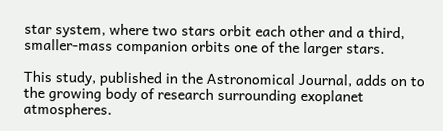star system, where two stars orbit each other and a third, smaller-mass companion orbits one of the larger stars.

This study, published in the Astronomical Journal, adds on to the growing body of research surrounding exoplanet atmospheres.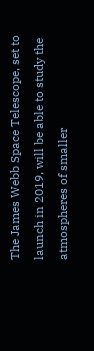The James Webb Space Telescope, set to launch in 2019, will be able to study the atmospheres of smaller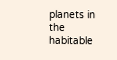planets in the habitable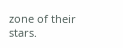zone of their stars.